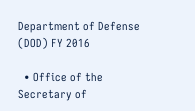Department of Defense (DOD) FY 2016

  • Office of the Secretary of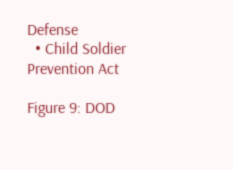Defense
  • Child Soldier Prevention Act

Figure 9: DOD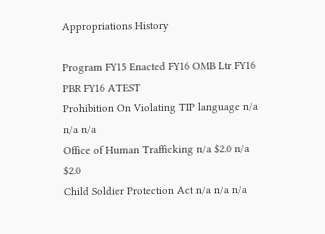Appropriations History

Program FY15 Enacted FY16 OMB Ltr FY16 PBR FY16 ATEST
Prohibition On Violating TIP language n/a n/a n/a
Office of Human Trafficking n/a $2.0 n/a $2.0
Child Soldier Protection Act n/a n/a n/a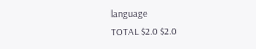language
TOTAL $2.0 $2.0